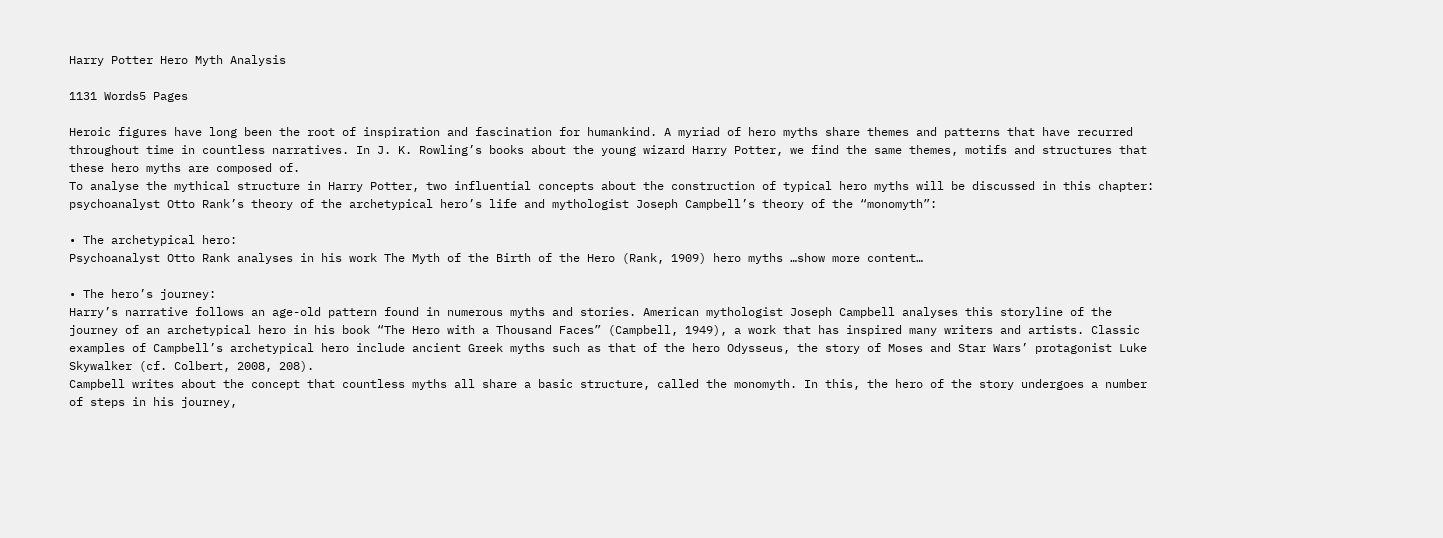Harry Potter Hero Myth Analysis

1131 Words5 Pages

Heroic figures have long been the root of inspiration and fascination for humankind. A myriad of hero myths share themes and patterns that have recurred throughout time in countless narratives. In J. K. Rowling’s books about the young wizard Harry Potter, we find the same themes, motifs and structures that these hero myths are composed of.
To analyse the mythical structure in Harry Potter, two influential concepts about the construction of typical hero myths will be discussed in this chapter: psychoanalyst Otto Rank’s theory of the archetypical hero’s life and mythologist Joseph Campbell’s theory of the “monomyth”:

• The archetypical hero:
Psychoanalyst Otto Rank analyses in his work The Myth of the Birth of the Hero (Rank, 1909) hero myths …show more content…

• The hero’s journey:
Harry’s narrative follows an age-old pattern found in numerous myths and stories. American mythologist Joseph Campbell analyses this storyline of the journey of an archetypical hero in his book “The Hero with a Thousand Faces” (Campbell, 1949), a work that has inspired many writers and artists. Classic examples of Campbell’s archetypical hero include ancient Greek myths such as that of the hero Odysseus, the story of Moses and Star Wars’ protagonist Luke Skywalker (cf. Colbert, 2008, 208).
Campbell writes about the concept that countless myths all share a basic structure, called the monomyth. In this, the hero of the story undergoes a number of steps in his journey,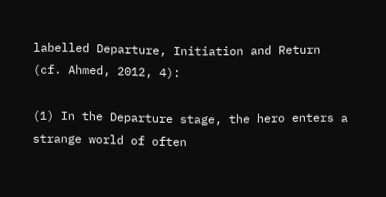labelled Departure, Initiation and Return (cf. Ahmed, 2012, 4):

(1) In the Departure stage, the hero enters a strange world of often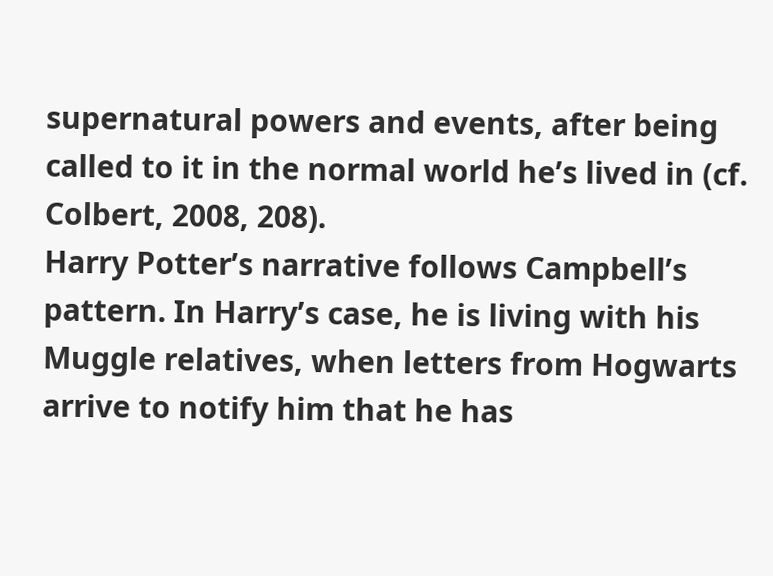supernatural powers and events, after being called to it in the normal world he’s lived in (cf. Colbert, 2008, 208).
Harry Potter’s narrative follows Campbell’s pattern. In Harry’s case, he is living with his Muggle relatives, when letters from Hogwarts arrive to notify him that he has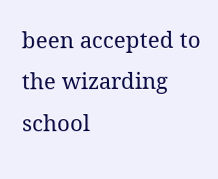been accepted to the wizarding school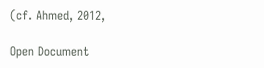(cf. Ahmed, 2012,

Open Document